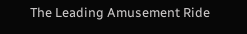The Leading Amusement Ride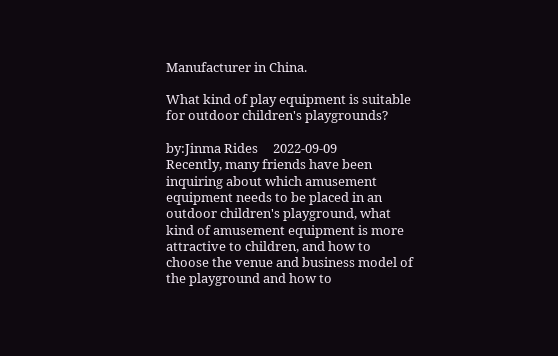Manufacturer in China.

What kind of play equipment is suitable for outdoor children's playgrounds?

by:Jinma Rides     2022-09-09
Recently, many friends have been inquiring about which amusement equipment needs to be placed in an outdoor children's playground, what kind of amusement equipment is more attractive to children, and how to choose the venue and business model of the playground and how to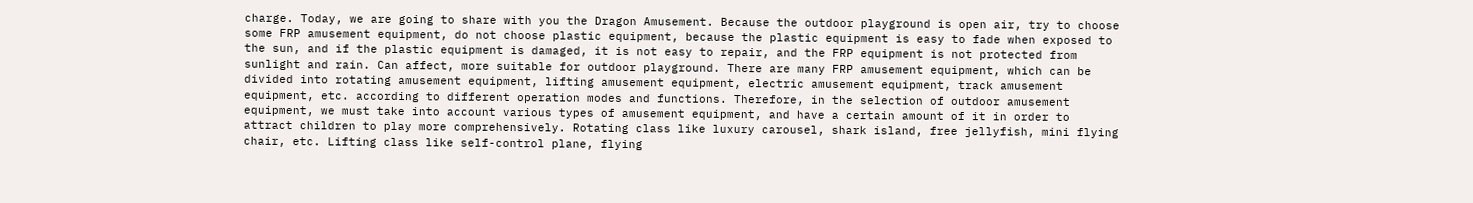charge. Today, we are going to share with you the Dragon Amusement. Because the outdoor playground is open air, try to choose some FRP amusement equipment, do not choose plastic equipment, because the plastic equipment is easy to fade when exposed to the sun, and if the plastic equipment is damaged, it is not easy to repair, and the FRP equipment is not protected from sunlight and rain. Can affect, more suitable for outdoor playground. There are many FRP amusement equipment, which can be divided into rotating amusement equipment, lifting amusement equipment, electric amusement equipment, track amusement equipment, etc. according to different operation modes and functions. Therefore, in the selection of outdoor amusement equipment, we must take into account various types of amusement equipment, and have a certain amount of it in order to attract children to play more comprehensively. Rotating class like luxury carousel, shark island, free jellyfish, mini flying chair, etc. Lifting class like self-control plane, flying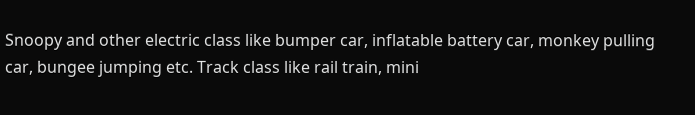Snoopy and other electric class like bumper car, inflatable battery car, monkey pulling car, bungee jumping etc. Track class like rail train, mini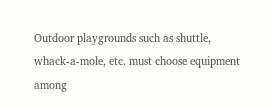Outdoor playgrounds such as shuttle, whack-a-mole, etc. must choose equipment among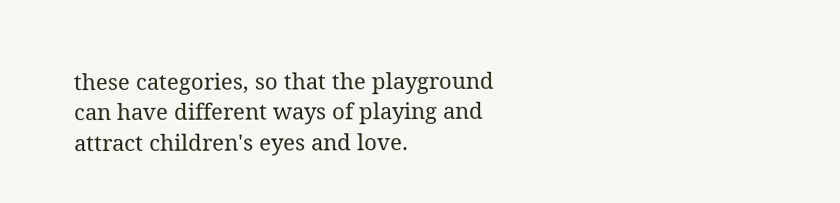these categories, so that the playground can have different ways of playing and attract children's eyes and love.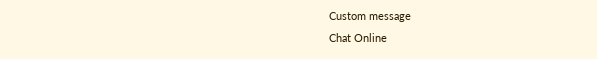Custom message
Chat Online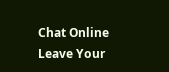Chat Online
Leave Your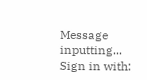Message inputting...
Sign in with: